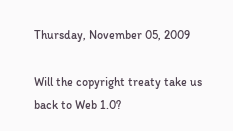Thursday, November 05, 2009

Will the copyright treaty take us back to Web 1.0?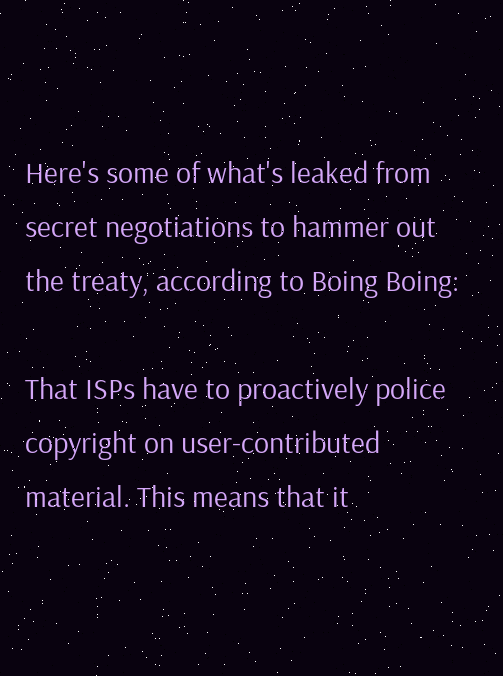Here's some of what's leaked from secret negotiations to hammer out the treaty, according to Boing Boing:

That ISPs have to proactively police copyright on user-contributed material. This means that it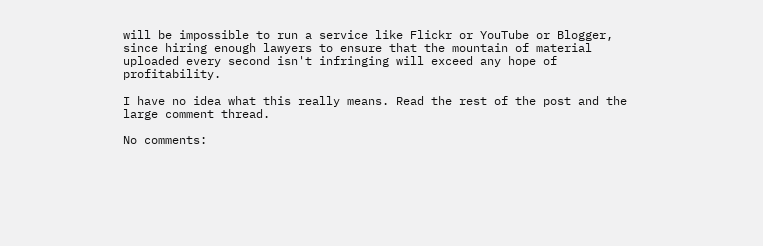will be impossible to run a service like Flickr or YouTube or Blogger, since hiring enough lawyers to ensure that the mountain of material uploaded every second isn't infringing will exceed any hope of profitability.

I have no idea what this really means. Read the rest of the post and the large comment thread.

No comments: